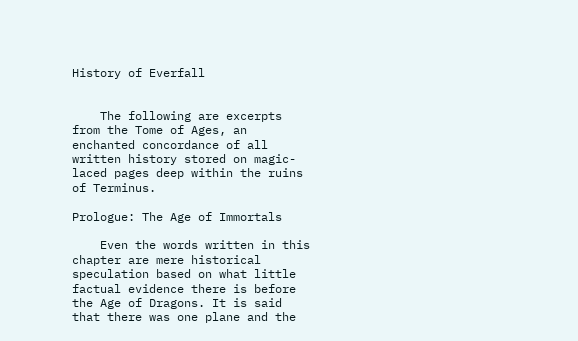History of Everfall


    The following are excerpts from the Tome of Ages, an enchanted concordance of all written history stored on magic-laced pages deep within the ruins of Terminus.

Prologue: The Age of Immortals

    Even the words written in this chapter are mere historical speculation based on what little factual evidence there is before the Age of Dragons. It is said that there was one plane and the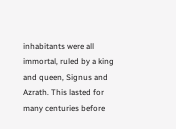inhabitants were all immortal, ruled by a king and queen, Signus and Azrath. This lasted for many centuries before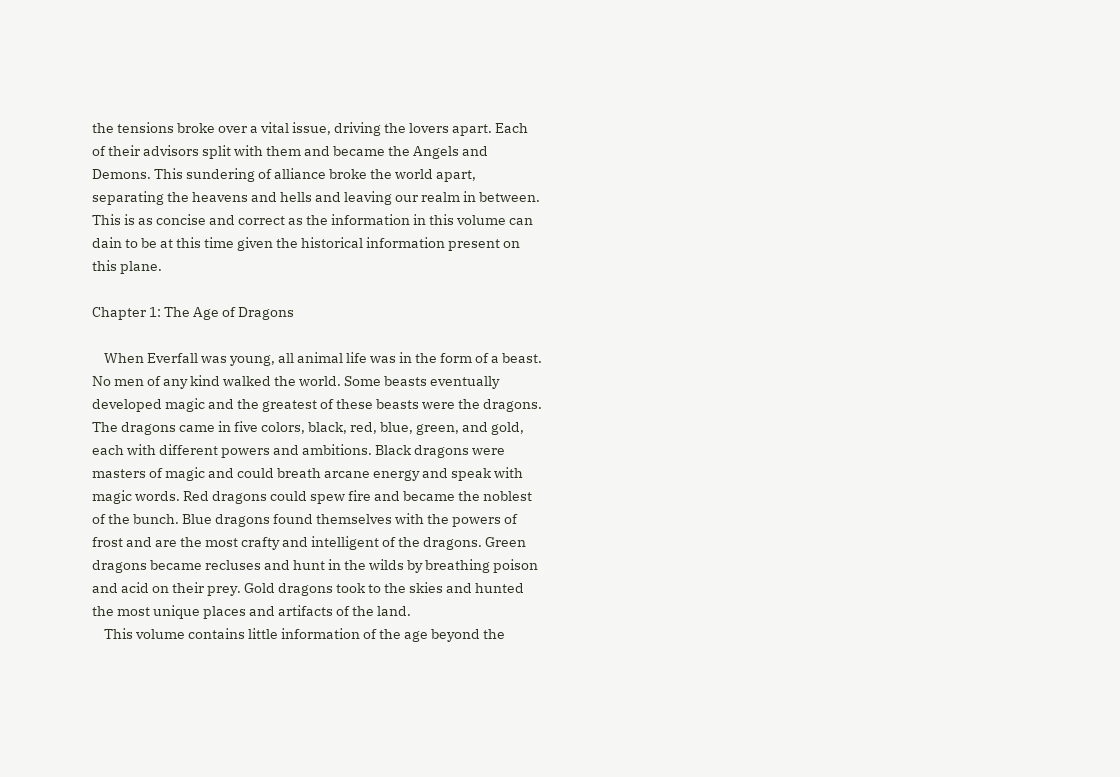the tensions broke over a vital issue, driving the lovers apart. Each of their advisors split with them and became the Angels and Demons. This sundering of alliance broke the world apart, separating the heavens and hells and leaving our realm in between. This is as concise and correct as the information in this volume can dain to be at this time given the historical information present on this plane.

Chapter 1: The Age of Dragons

    When Everfall was young, all animal life was in the form of a beast. No men of any kind walked the world. Some beasts eventually developed magic and the greatest of these beasts were the dragons. The dragons came in five colors, black, red, blue, green, and gold, each with different powers and ambitions. Black dragons were masters of magic and could breath arcane energy and speak with magic words. Red dragons could spew fire and became the noblest of the bunch. Blue dragons found themselves with the powers of frost and are the most crafty and intelligent of the dragons. Green dragons became recluses and hunt in the wilds by breathing poison and acid on their prey. Gold dragons took to the skies and hunted the most unique places and artifacts of the land.
    This volume contains little information of the age beyond the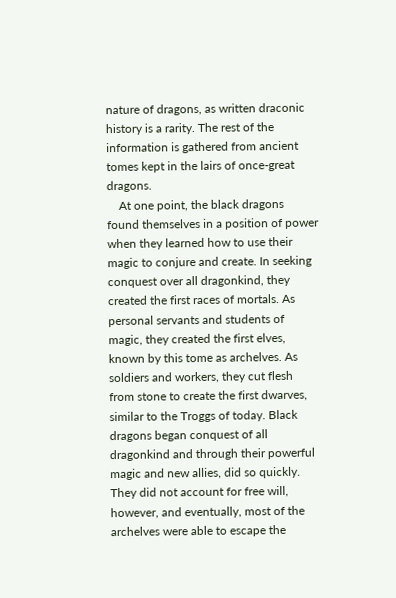nature of dragons, as written draconic history is a rarity. The rest of the information is gathered from ancient tomes kept in the lairs of once-great dragons.
    At one point, the black dragons found themselves in a position of power when they learned how to use their magic to conjure and create. In seeking conquest over all dragonkind, they created the first races of mortals. As personal servants and students of magic, they created the first elves, known by this tome as archelves. As soldiers and workers, they cut flesh from stone to create the first dwarves, similar to the Troggs of today. Black dragons began conquest of all dragonkind and through their powerful magic and new allies, did so quickly. They did not account for free will, however, and eventually, most of the archelves were able to escape the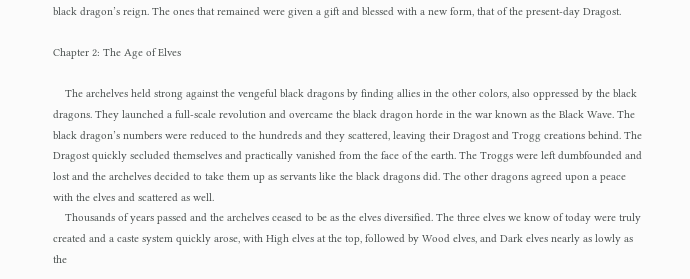black dragon’s reign. The ones that remained were given a gift and blessed with a new form, that of the present-day Dragost.

Chapter 2: The Age of Elves

    The archelves held strong against the vengeful black dragons by finding allies in the other colors, also oppressed by the black dragons. They launched a full-scale revolution and overcame the black dragon horde in the war known as the Black Wave. The black dragon’s numbers were reduced to the hundreds and they scattered, leaving their Dragost and Trogg creations behind. The Dragost quickly secluded themselves and practically vanished from the face of the earth. The Troggs were left dumbfounded and lost and the archelves decided to take them up as servants like the black dragons did. The other dragons agreed upon a peace with the elves and scattered as well.
    Thousands of years passed and the archelves ceased to be as the elves diversified. The three elves we know of today were truly created and a caste system quickly arose, with High elves at the top, followed by Wood elves, and Dark elves nearly as lowly as the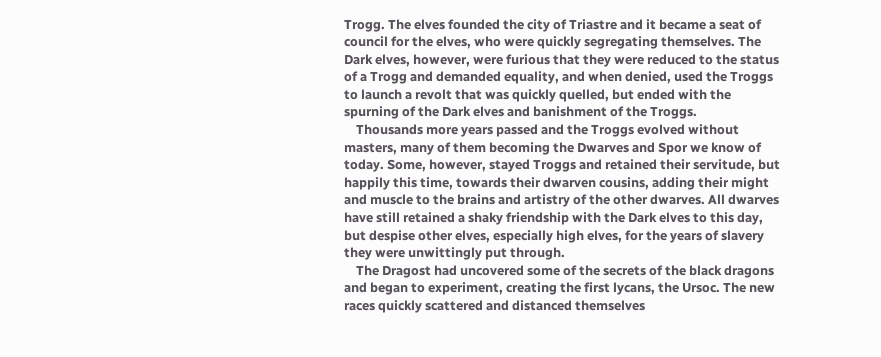Trogg. The elves founded the city of Triastre and it became a seat of council for the elves, who were quickly segregating themselves. The Dark elves, however, were furious that they were reduced to the status of a Trogg and demanded equality, and when denied, used the Troggs to launch a revolt that was quickly quelled, but ended with the spurning of the Dark elves and banishment of the Troggs.
    Thousands more years passed and the Troggs evolved without masters, many of them becoming the Dwarves and Spor we know of today. Some, however, stayed Troggs and retained their servitude, but happily this time, towards their dwarven cousins, adding their might and muscle to the brains and artistry of the other dwarves. All dwarves have still retained a shaky friendship with the Dark elves to this day, but despise other elves, especially high elves, for the years of slavery they were unwittingly put through.
    The Dragost had uncovered some of the secrets of the black dragons and began to experiment, creating the first lycans, the Ursoc. The new races quickly scattered and distanced themselves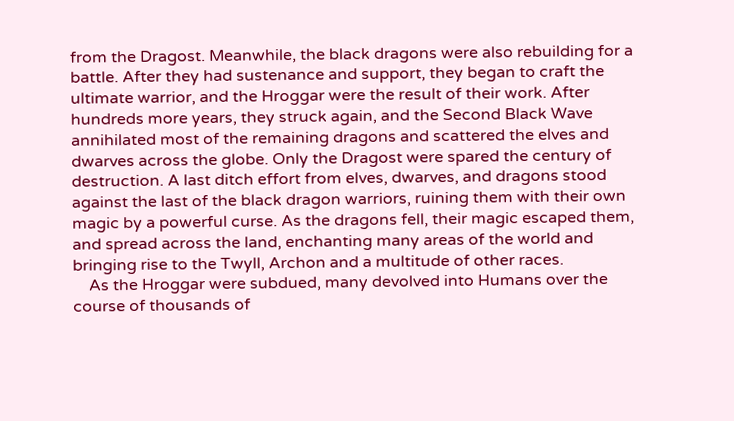from the Dragost. Meanwhile, the black dragons were also rebuilding for a battle. After they had sustenance and support, they began to craft the ultimate warrior, and the Hroggar were the result of their work. After hundreds more years, they struck again, and the Second Black Wave annihilated most of the remaining dragons and scattered the elves and dwarves across the globe. Only the Dragost were spared the century of destruction. A last ditch effort from elves, dwarves, and dragons stood against the last of the black dragon warriors, ruining them with their own magic by a powerful curse. As the dragons fell, their magic escaped them, and spread across the land, enchanting many areas of the world and bringing rise to the Twyll, Archon and a multitude of other races.
    As the Hroggar were subdued, many devolved into Humans over the course of thousands of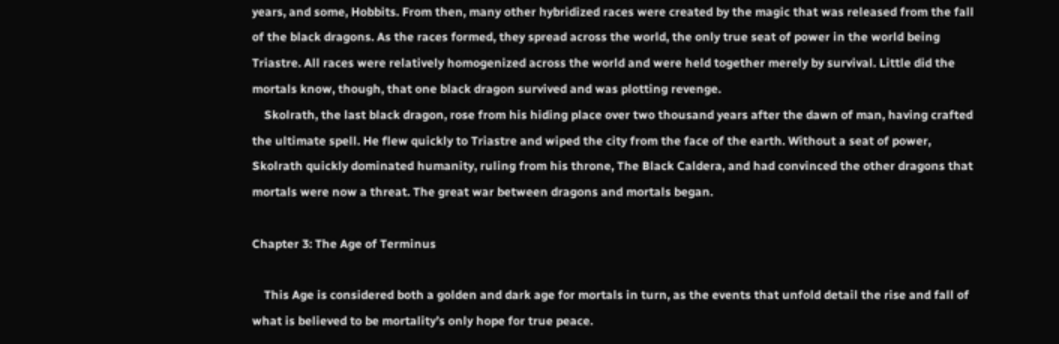years, and some, Hobbits. From then, many other hybridized races were created by the magic that was released from the fall of the black dragons. As the races formed, they spread across the world, the only true seat of power in the world being Triastre. All races were relatively homogenized across the world and were held together merely by survival. Little did the mortals know, though, that one black dragon survived and was plotting revenge.
    Skolrath, the last black dragon, rose from his hiding place over two thousand years after the dawn of man, having crafted the ultimate spell. He flew quickly to Triastre and wiped the city from the face of the earth. Without a seat of power, Skolrath quickly dominated humanity, ruling from his throne, The Black Caldera, and had convinced the other dragons that mortals were now a threat. The great war between dragons and mortals began.

Chapter 3: The Age of Terminus

    This Age is considered both a golden and dark age for mortals in turn, as the events that unfold detail the rise and fall of what is believed to be mortality’s only hope for true peace.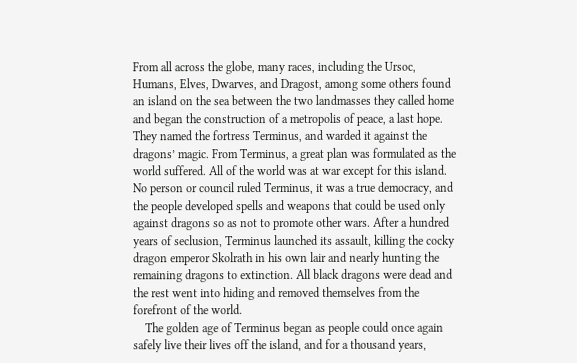From all across the globe, many races, including the Ursoc, Humans, Elves, Dwarves, and Dragost, among some others found an island on the sea between the two landmasses they called home and began the construction of a metropolis of peace, a last hope. They named the fortress Terminus, and warded it against the dragons’ magic. From Terminus, a great plan was formulated as the world suffered. All of the world was at war except for this island. No person or council ruled Terminus, it was a true democracy, and the people developed spells and weapons that could be used only against dragons so as not to promote other wars. After a hundred years of seclusion, Terminus launched its assault, killing the cocky dragon emperor Skolrath in his own lair and nearly hunting the remaining dragons to extinction. All black dragons were dead and the rest went into hiding and removed themselves from the forefront of the world.
    The golden age of Terminus began as people could once again safely live their lives off the island, and for a thousand years,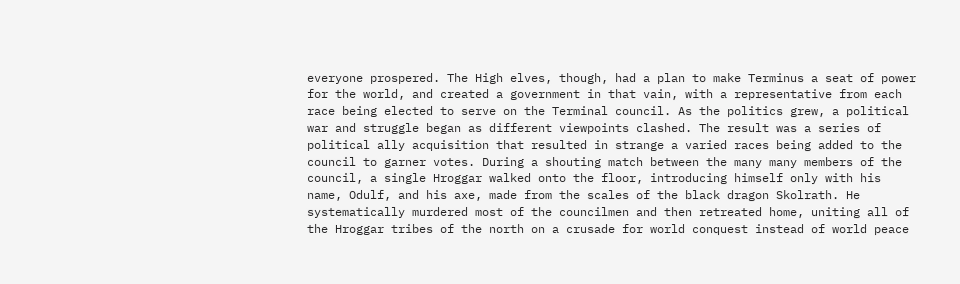everyone prospered. The High elves, though, had a plan to make Terminus a seat of power for the world, and created a government in that vain, with a representative from each race being elected to serve on the Terminal council. As the politics grew, a political war and struggle began as different viewpoints clashed. The result was a series of political ally acquisition that resulted in strange a varied races being added to the council to garner votes. During a shouting match between the many many members of the council, a single Hroggar walked onto the floor, introducing himself only with his name, Odulf, and his axe, made from the scales of the black dragon Skolrath. He systematically murdered most of the councilmen and then retreated home, uniting all of the Hroggar tribes of the north on a crusade for world conquest instead of world peace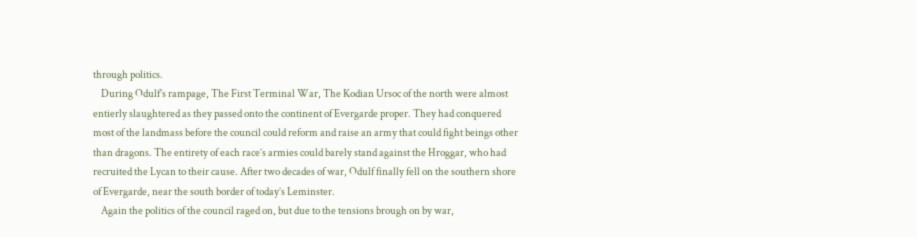through politics.
    During Odulf’s rampage, The First Terminal War, The Kodian Ursoc of the north were almost entierly slaughtered as they passed onto the continent of Evergarde proper. They had conquered most of the landmass before the council could reform and raise an army that could fight beings other than dragons. The entirety of each race’s armies could barely stand against the Hroggar, who had recruited the Lycan to their cause. After two decades of war, Odulf finally fell on the southern shore of Evergarde, near the south border of today’s Leminster.
    Again the politics of the council raged on, but due to the tensions brough on by war,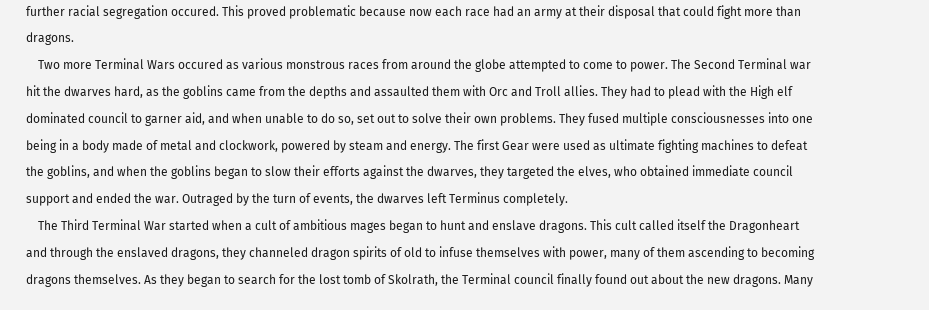further racial segregation occured. This proved problematic because now each race had an army at their disposal that could fight more than dragons.
    Two more Terminal Wars occured as various monstrous races from around the globe attempted to come to power. The Second Terminal war hit the dwarves hard, as the goblins came from the depths and assaulted them with Orc and Troll allies. They had to plead with the High elf dominated council to garner aid, and when unable to do so, set out to solve their own problems. They fused multiple consciousnesses into one being in a body made of metal and clockwork, powered by steam and energy. The first Gear were used as ultimate fighting machines to defeat the goblins, and when the goblins began to slow their efforts against the dwarves, they targeted the elves, who obtained immediate council support and ended the war. Outraged by the turn of events, the dwarves left Terminus completely.
    The Third Terminal War started when a cult of ambitious mages began to hunt and enslave dragons. This cult called itself the Dragonheart and through the enslaved dragons, they channeled dragon spirits of old to infuse themselves with power, many of them ascending to becoming dragons themselves. As they began to search for the lost tomb of Skolrath, the Terminal council finally found out about the new dragons. Many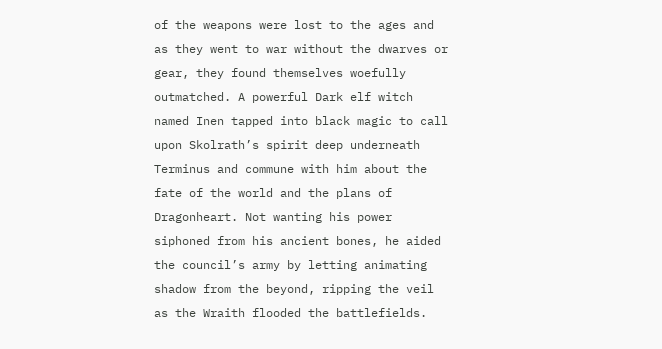of the weapons were lost to the ages and as they went to war without the dwarves or gear, they found themselves woefully outmatched. A powerful Dark elf witch named Inen tapped into black magic to call upon Skolrath’s spirit deep underneath Terminus and commune with him about the fate of the world and the plans of Dragonheart. Not wanting his power siphoned from his ancient bones, he aided the council’s army by letting animating shadow from the beyond, ripping the veil as the Wraith flooded the battlefields.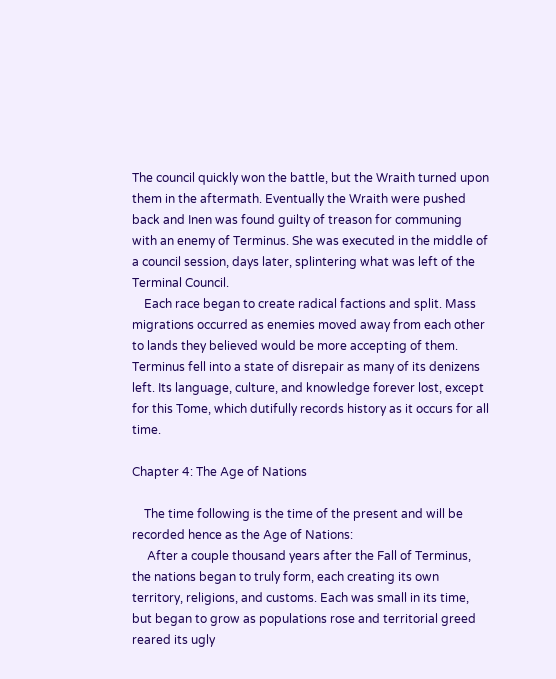The council quickly won the battle, but the Wraith turned upon them in the aftermath. Eventually the Wraith were pushed back and Inen was found guilty of treason for communing with an enemy of Terminus. She was executed in the middle of a council session, days later, splintering what was left of the Terminal Council.
    Each race began to create radical factions and split. Mass migrations occurred as enemies moved away from each other to lands they believed would be more accepting of them. Terminus fell into a state of disrepair as many of its denizens left. Its language, culture, and knowledge forever lost, except for this Tome, which dutifully records history as it occurs for all time.

Chapter 4: The Age of Nations

    The time following is the time of the present and will be recorded hence as the Age of Nations:
     After a couple thousand years after the Fall of Terminus, the nations began to truly form, each creating its own territory, religions, and customs. Each was small in its time, but began to grow as populations rose and territorial greed reared its ugly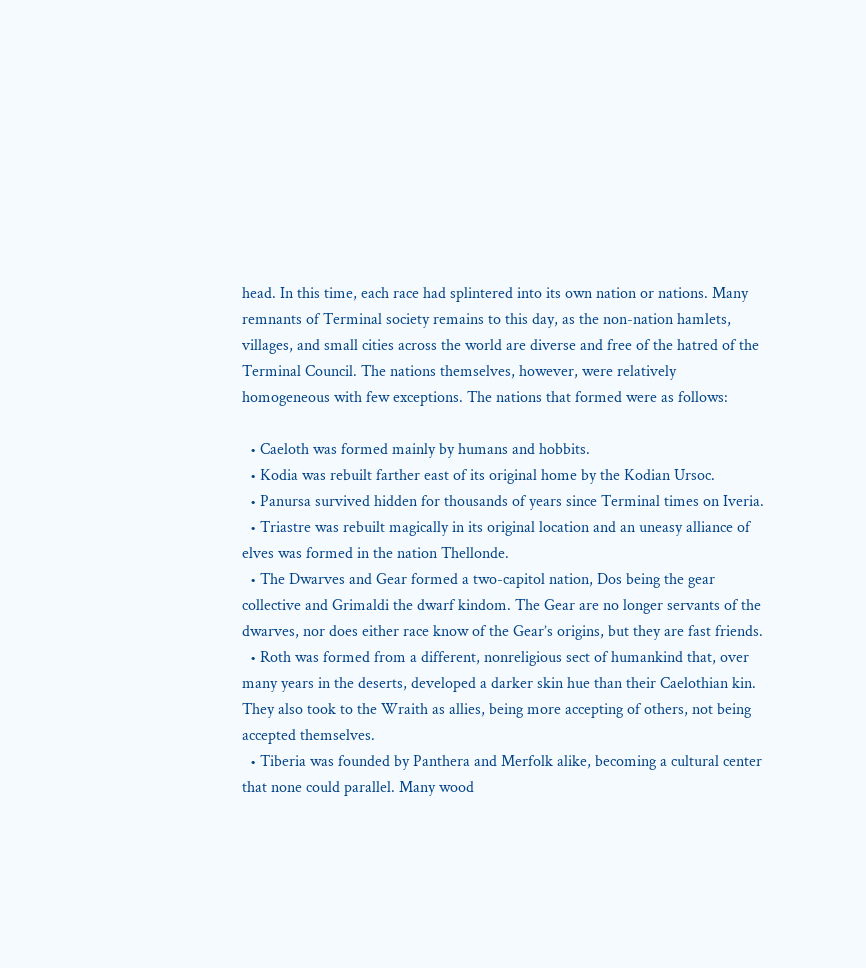head. In this time, each race had splintered into its own nation or nations. Many remnants of Terminal society remains to this day, as the non-nation hamlets, villages, and small cities across the world are diverse and free of the hatred of the Terminal Council. The nations themselves, however, were relatively homogeneous with few exceptions. The nations that formed were as follows:

  • Caeloth was formed mainly by humans and hobbits.
  • Kodia was rebuilt farther east of its original home by the Kodian Ursoc.
  • Panursa survived hidden for thousands of years since Terminal times on Iveria.
  • Triastre was rebuilt magically in its original location and an uneasy alliance of elves was formed in the nation Thellonde.
  • The Dwarves and Gear formed a two-capitol nation, Dos being the gear collective and Grimaldi the dwarf kindom. The Gear are no longer servants of the dwarves, nor does either race know of the Gear’s origins, but they are fast friends.
  • Roth was formed from a different, nonreligious sect of humankind that, over many years in the deserts, developed a darker skin hue than their Caelothian kin. They also took to the Wraith as allies, being more accepting of others, not being accepted themselves.
  • Tiberia was founded by Panthera and Merfolk alike, becoming a cultural center that none could parallel. Many wood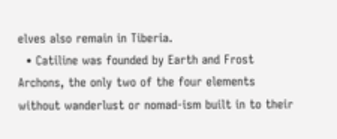elves also remain in Tiberia.
  • Catiline was founded by Earth and Frost Archons, the only two of the four elements without wanderlust or nomad-ism built in to their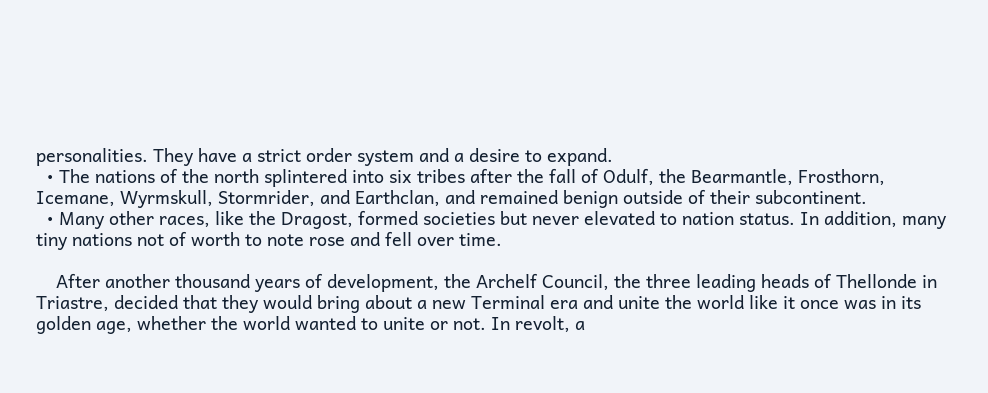personalities. They have a strict order system and a desire to expand.
  • The nations of the north splintered into six tribes after the fall of Odulf, the Bearmantle, Frosthorn, Icemane, Wyrmskull, Stormrider, and Earthclan, and remained benign outside of their subcontinent.
  • Many other races, like the Dragost, formed societies but never elevated to nation status. In addition, many tiny nations not of worth to note rose and fell over time.

    After another thousand years of development, the Archelf Council, the three leading heads of Thellonde in Triastre, decided that they would bring about a new Terminal era and unite the world like it once was in its golden age, whether the world wanted to unite or not. In revolt, a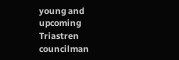young and upcoming Triastren councilman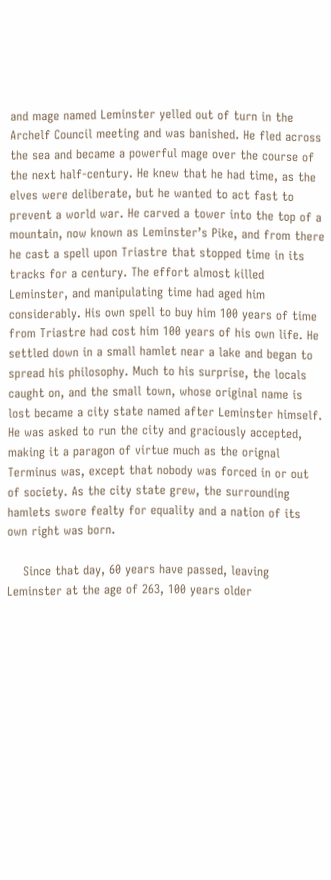and mage named Leminster yelled out of turn in the Archelf Council meeting and was banished. He fled across the sea and became a powerful mage over the course of the next half-century. He knew that he had time, as the elves were deliberate, but he wanted to act fast to prevent a world war. He carved a tower into the top of a mountain, now known as Leminster’s Pike, and from there he cast a spell upon Triastre that stopped time in its tracks for a century. The effort almost killed Leminster, and manipulating time had aged him considerably. His own spell to buy him 100 years of time from Triastre had cost him 100 years of his own life. He settled down in a small hamlet near a lake and began to spread his philosophy. Much to his surprise, the locals caught on, and the small town, whose original name is lost became a city state named after Leminster himself. He was asked to run the city and graciously accepted, making it a paragon of virtue much as the orignal Terminus was, except that nobody was forced in or out of society. As the city state grew, the surrounding hamlets swore fealty for equality and a nation of its own right was born.

    Since that day, 60 years have passed, leaving Leminster at the age of 263, 100 years older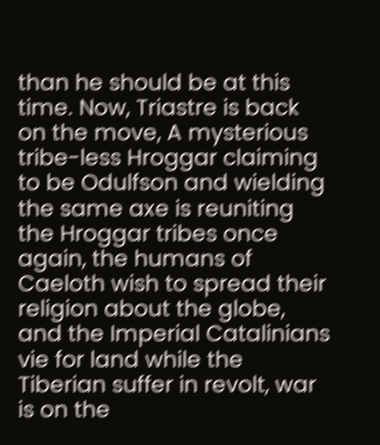than he should be at this time. Now, Triastre is back on the move, A mysterious tribe-less Hroggar claiming to be Odulfson and wielding the same axe is reuniting the Hroggar tribes once again, the humans of Caeloth wish to spread their religion about the globe, and the Imperial Catalinians vie for land while the Tiberian suffer in revolt, war is on the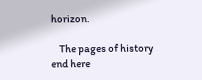horizon.

    The pages of history end here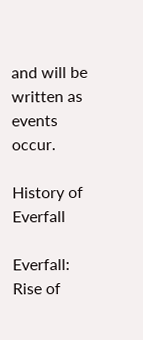and will be written as events occur.

History of Everfall

Everfall: Rise of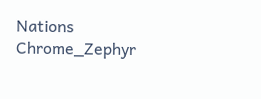Nations Chrome_Zephyr